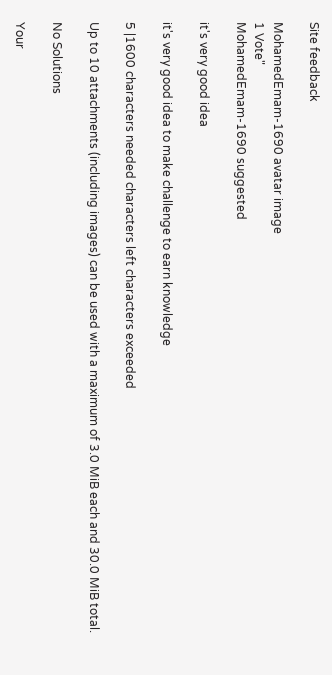Site feedback

MohamedEmam-1690 avatar image
1 Vote"
MohamedEmam-1690 suggested

it's very good idea

it's very good idea to make challenge to earn knowledge

5 |1600 characters needed characters left characters exceeded

Up to 10 attachments (including images) can be used with a maximum of 3.0 MiB each and 30.0 MiB total.

No Solutions

Your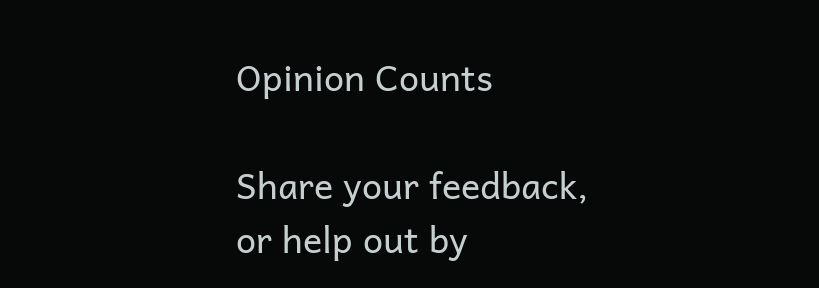Opinion Counts

Share your feedback, or help out by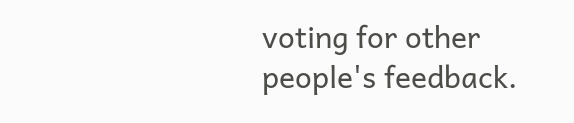voting for other people's feedback.